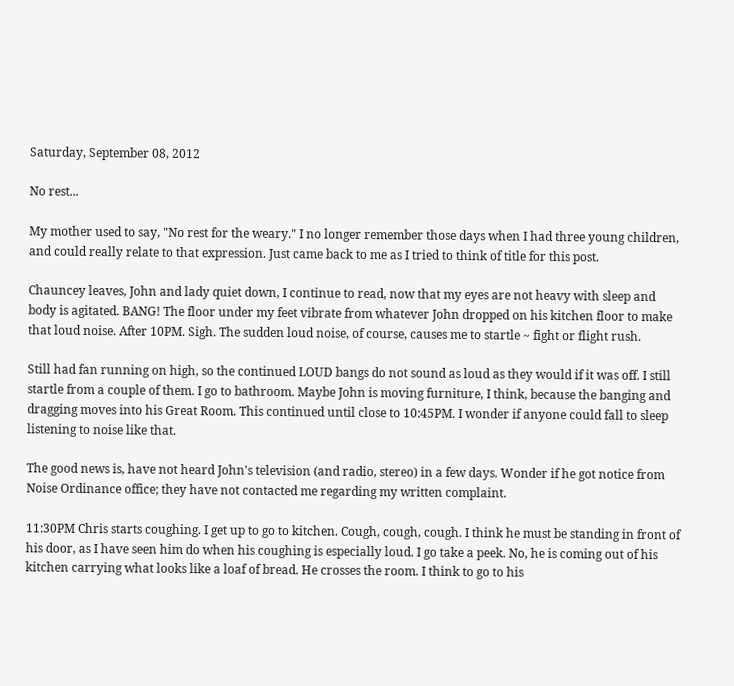Saturday, September 08, 2012

No rest...

My mother used to say, "No rest for the weary." I no longer remember those days when I had three young children, and could really relate to that expression. Just came back to me as I tried to think of title for this post.

Chauncey leaves, John and lady quiet down, I continue to read, now that my eyes are not heavy with sleep and body is agitated. BANG! The floor under my feet vibrate from whatever John dropped on his kitchen floor to make that loud noise. After 10PM. Sigh. The sudden loud noise, of course, causes me to startle ~ fight or flight rush.

Still had fan running on high, so the continued LOUD bangs do not sound as loud as they would if it was off. I still startle from a couple of them. I go to bathroom. Maybe John is moving furniture, I think, because the banging and dragging moves into his Great Room. This continued until close to 10:45PM. I wonder if anyone could fall to sleep listening to noise like that.

The good news is, have not heard John's television (and radio, stereo) in a few days. Wonder if he got notice from Noise Ordinance office; they have not contacted me regarding my written complaint.

11:30PM Chris starts coughing. I get up to go to kitchen. Cough, cough, cough. I think he must be standing in front of his door, as I have seen him do when his coughing is especially loud. I go take a peek. No, he is coming out of his kitchen carrying what looks like a loaf of bread. He crosses the room. I think to go to his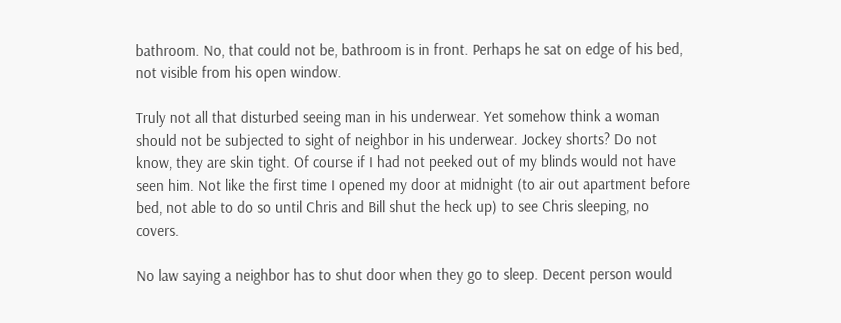bathroom. No, that could not be, bathroom is in front. Perhaps he sat on edge of his bed, not visible from his open window.

Truly not all that disturbed seeing man in his underwear. Yet somehow think a woman should not be subjected to sight of neighbor in his underwear. Jockey shorts? Do not know, they are skin tight. Of course if I had not peeked out of my blinds would not have seen him. Not like the first time I opened my door at midnight (to air out apartment before bed, not able to do so until Chris and Bill shut the heck up) to see Chris sleeping, no covers.

No law saying a neighbor has to shut door when they go to sleep. Decent person would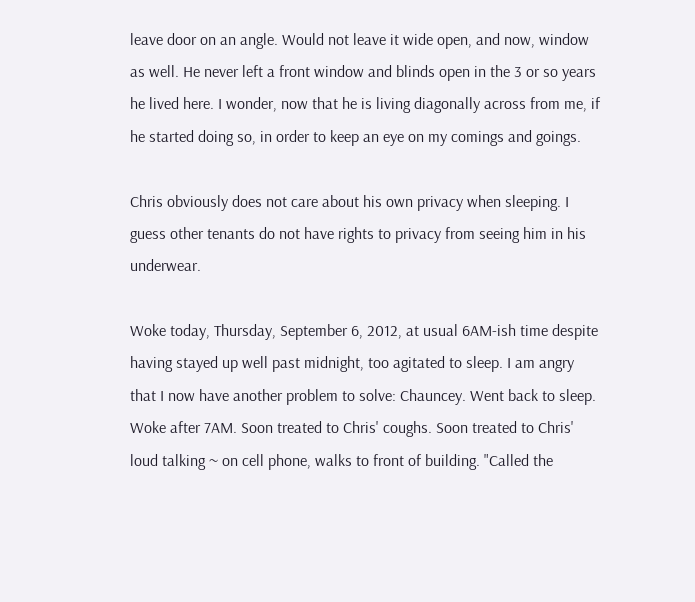leave door on an angle. Would not leave it wide open, and now, window as well. He never left a front window and blinds open in the 3 or so years he lived here. I wonder, now that he is living diagonally across from me, if he started doing so, in order to keep an eye on my comings and goings.

Chris obviously does not care about his own privacy when sleeping. I guess other tenants do not have rights to privacy from seeing him in his underwear.

Woke today, Thursday, September 6, 2012, at usual 6AM-ish time despite having stayed up well past midnight, too agitated to sleep. I am angry that I now have another problem to solve: Chauncey. Went back to sleep. Woke after 7AM. Soon treated to Chris' coughs. Soon treated to Chris' loud talking ~ on cell phone, walks to front of building. "Called the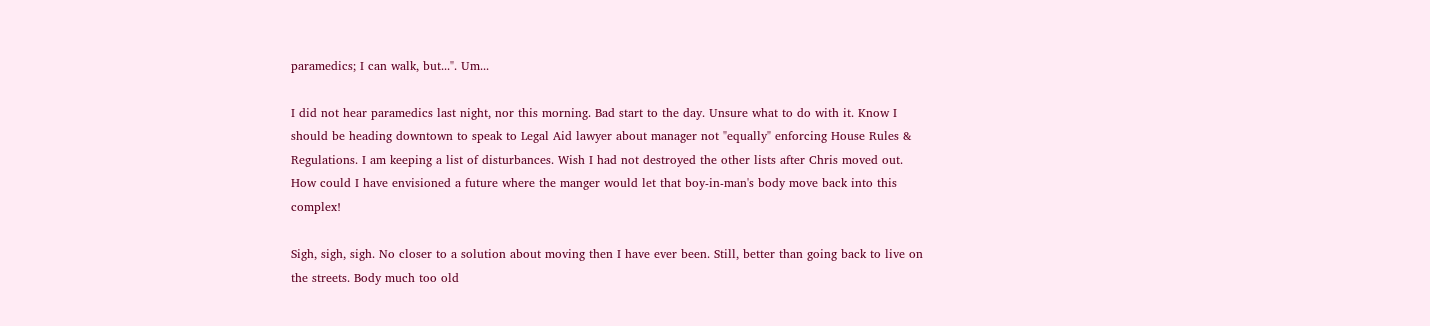paramedics; I can walk, but...". Um...

I did not hear paramedics last night, nor this morning. Bad start to the day. Unsure what to do with it. Know I should be heading downtown to speak to Legal Aid lawyer about manager not "equally" enforcing House Rules & Regulations. I am keeping a list of disturbances. Wish I had not destroyed the other lists after Chris moved out. How could I have envisioned a future where the manger would let that boy-in-man's body move back into this complex!

Sigh, sigh, sigh. No closer to a solution about moving then I have ever been. Still, better than going back to live on the streets. Body much too old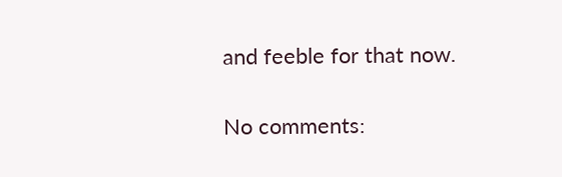and feeble for that now.

No comments: